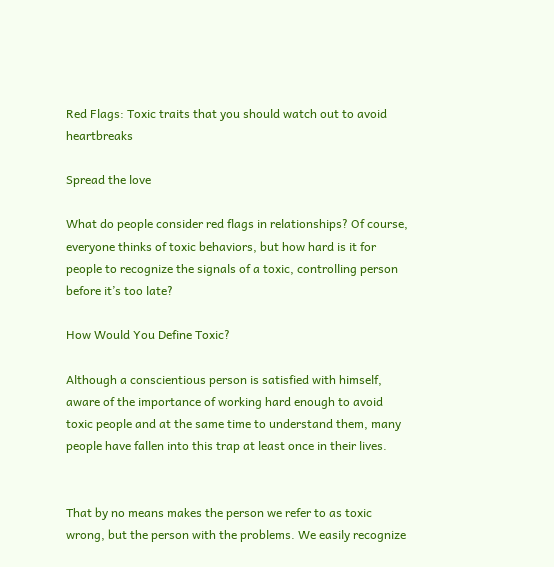Red Flags: Toxic traits that you should watch out to avoid heartbreaks

Spread the love

What do people consider red flags in relationships? Of course, everyone thinks of toxic behaviors, but how hard is it for people to recognize the signals of a toxic, controlling person before it’s too late?

How Would You Define Toxic?

Although a conscientious person is satisfied with himself, aware of the importance of working hard enough to avoid toxic people and at the same time to understand them, many people have fallen into this trap at least once in their lives.


That by no means makes the person we refer to as toxic wrong, but the person with the problems. We easily recognize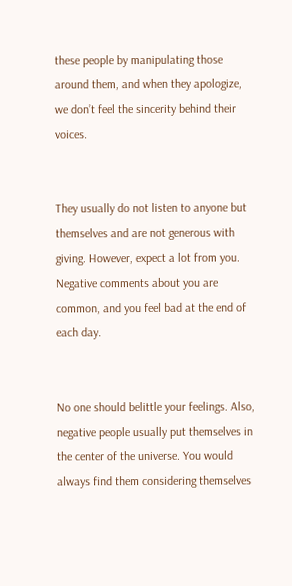these people by manipulating those around them, and when they apologize, we don’t feel the sincerity behind their voices.


They usually do not listen to anyone but themselves and are not generous with giving. However, expect a lot from you. Negative comments about you are common, and you feel bad at the end of each day.


No one should belittle your feelings. Also, negative people usually put themselves in the center of the universe. You would always find them considering themselves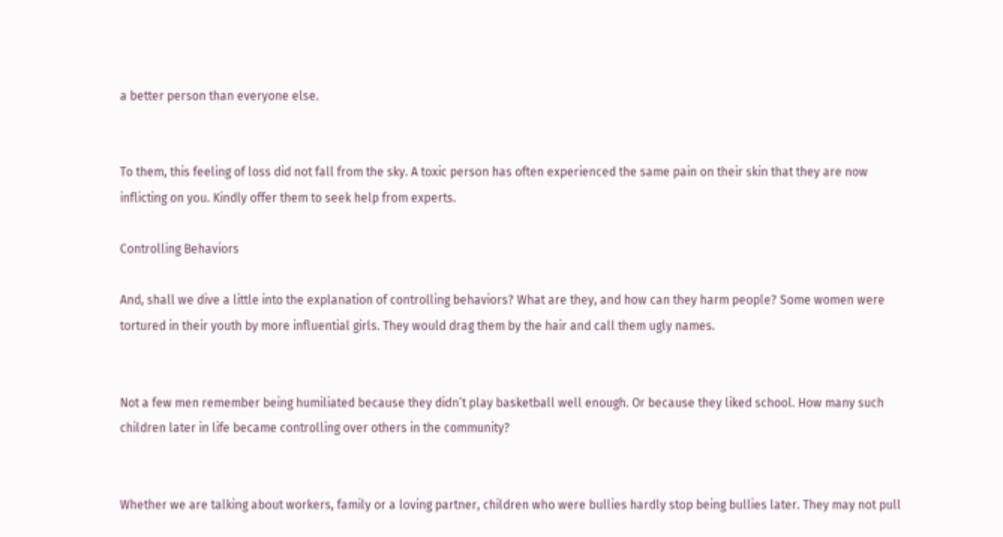a better person than everyone else.


To them, this feeling of loss did not fall from the sky. A toxic person has often experienced the same pain on their skin that they are now inflicting on you. Kindly offer them to seek help from experts.

Controlling Behaviors

And, shall we dive a little into the explanation of controlling behaviors? What are they, and how can they harm people? Some women were tortured in their youth by more influential girls. They would drag them by the hair and call them ugly names.


Not a few men remember being humiliated because they didn’t play basketball well enough. Or because they liked school. How many such children later in life became controlling over others in the community?


Whether we are talking about workers, family or a loving partner, children who were bullies hardly stop being bullies later. They may not pull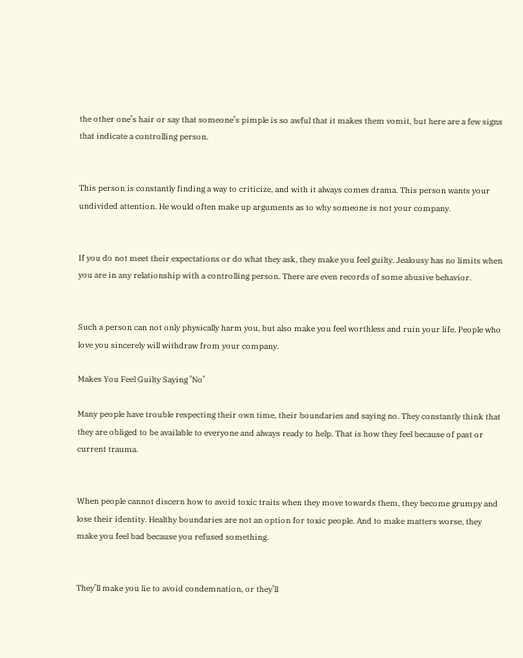the other one’s hair or say that someone’s pimple is so awful that it makes them vomit, but here are a few signs that indicate a controlling person.


This person is constantly finding a way to criticize, and with it always comes drama. This person wants your undivided attention. He would often make up arguments as to why someone is not your company.


If you do not meet their expectations or do what they ask, they make you feel guilty. Jealousy has no limits when you are in any relationship with a controlling person. There are even records of some abusive behavior.


Such a person can not only physically harm you, but also make you feel worthless and ruin your life. People who love you sincerely will withdraw from your company.

Makes You Feel Guilty Saying ’No’

Many people have trouble respecting their own time, their boundaries and saying no. They constantly think that they are obliged to be available to everyone and always ready to help. That is how they feel because of past or current trauma.


When people cannot discern how to avoid toxic traits when they move towards them, they become grumpy and lose their identity. Healthy boundaries are not an option for toxic people. And to make matters worse, they make you feel bad because you refused something.


They’ll make you lie to avoid condemnation, or they’ll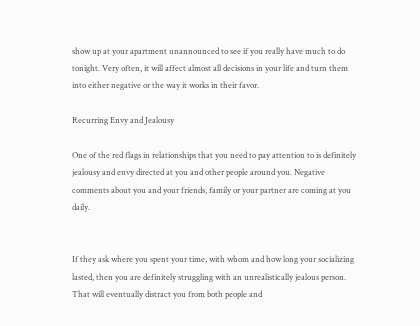show up at your apartment unannounced to see if you really have much to do tonight. Very often, it will affect almost all decisions in your life and turn them into either negative or the way it works in their favor.

Recurring Envy and Jealousy

One of the red flags in relationships that you need to pay attention to is definitely jealousy and envy directed at you and other people around you. Negative comments about you and your friends, family or your partner are coming at you daily.


If they ask where you spent your time, with whom and how long your socializing lasted, then you are definitely struggling with an unrealistically jealous person. That will eventually distract you from both people and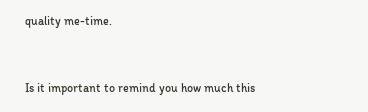quality me-time.


Is it important to remind you how much this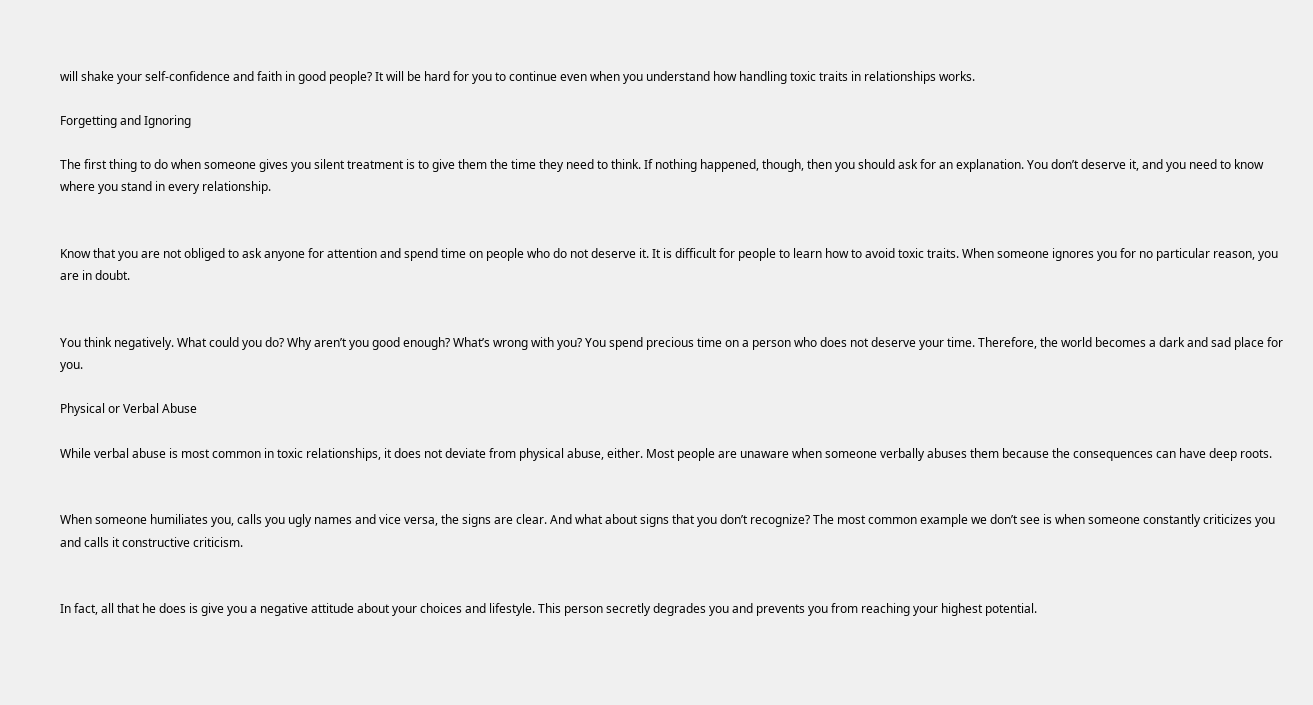will shake your self-confidence and faith in good people? It will be hard for you to continue even when you understand how handling toxic traits in relationships works.

Forgetting and Ignoring

The first thing to do when someone gives you silent treatment is to give them the time they need to think. If nothing happened, though, then you should ask for an explanation. You don’t deserve it, and you need to know where you stand in every relationship.


Know that you are not obliged to ask anyone for attention and spend time on people who do not deserve it. It is difficult for people to learn how to avoid toxic traits. When someone ignores you for no particular reason, you are in doubt.


You think negatively. What could you do? Why aren’t you good enough? What’s wrong with you? You spend precious time on a person who does not deserve your time. Therefore, the world becomes a dark and sad place for you.

Physical or Verbal Abuse

While verbal abuse is most common in toxic relationships, it does not deviate from physical abuse, either. Most people are unaware when someone verbally abuses them because the consequences can have deep roots.


When someone humiliates you, calls you ugly names and vice versa, the signs are clear. And what about signs that you don’t recognize? The most common example we don’t see is when someone constantly criticizes you and calls it constructive criticism.


In fact, all that he does is give you a negative attitude about your choices and lifestyle. This person secretly degrades you and prevents you from reaching your highest potential.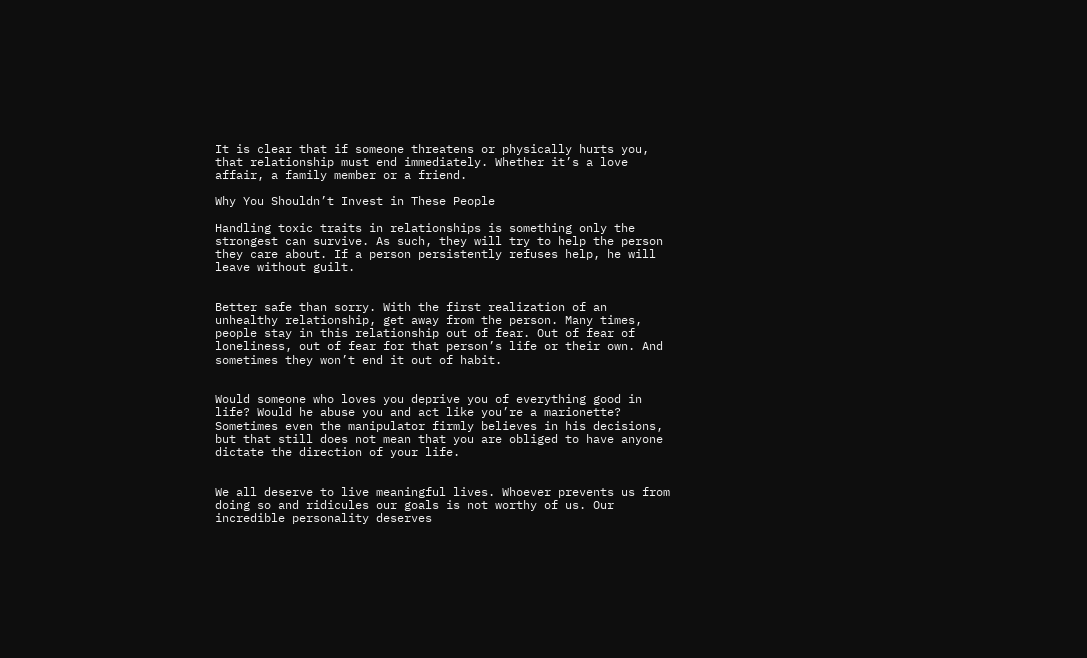It is clear that if someone threatens or physically hurts you, that relationship must end immediately. Whether it’s a love affair, a family member or a friend.

Why You Shouldn’t Invest in These People

Handling toxic traits in relationships is something only the strongest can survive. As such, they will try to help the person they care about. If a person persistently refuses help, he will leave without guilt.


Better safe than sorry. With the first realization of an unhealthy relationship, get away from the person. Many times, people stay in this relationship out of fear. Out of fear of loneliness, out of fear for that person’s life or their own. And sometimes they won’t end it out of habit.


Would someone who loves you deprive you of everything good in life? Would he abuse you and act like you’re a marionette? Sometimes even the manipulator firmly believes in his decisions, but that still does not mean that you are obliged to have anyone dictate the direction of your life.


We all deserve to live meaningful lives. Whoever prevents us from doing so and ridicules our goals is not worthy of us. Our incredible personality deserves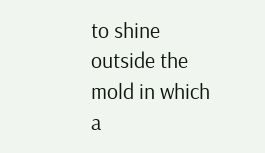to shine outside the mold in which a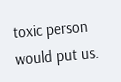toxic person would put us.